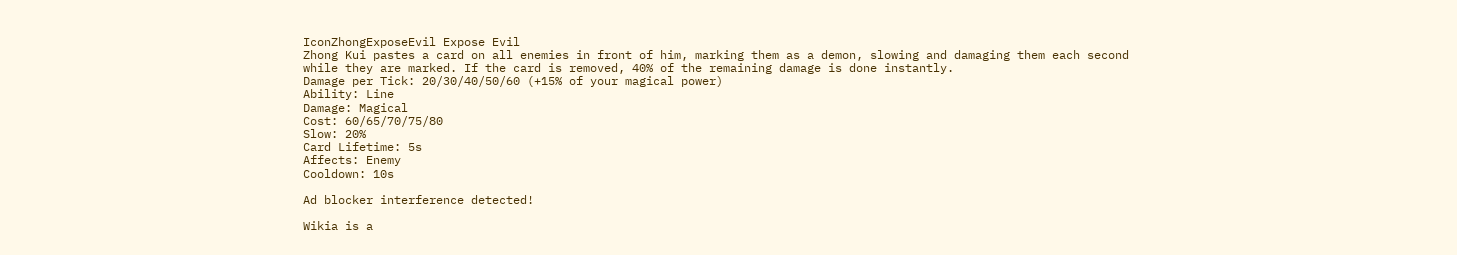IconZhongExposeEvil Expose Evil
Zhong Kui pastes a card on all enemies in front of him, marking them as a demon, slowing and damaging them each second while they are marked. If the card is removed, 40% of the remaining damage is done instantly.
Damage per Tick: 20/30/40/50/60 (+15% of your magical power)
Ability: Line
Damage: Magical
Cost: 60/65/70/75/80
Slow: 20%
Card Lifetime: 5s
Affects: Enemy
Cooldown: 10s

Ad blocker interference detected!

Wikia is a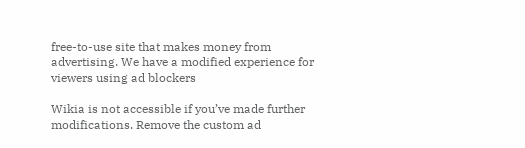free-to-use site that makes money from advertising. We have a modified experience for viewers using ad blockers

Wikia is not accessible if you’ve made further modifications. Remove the custom ad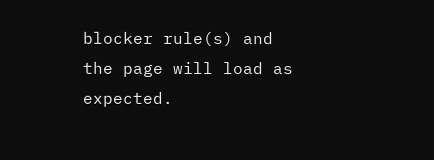blocker rule(s) and the page will load as expected.